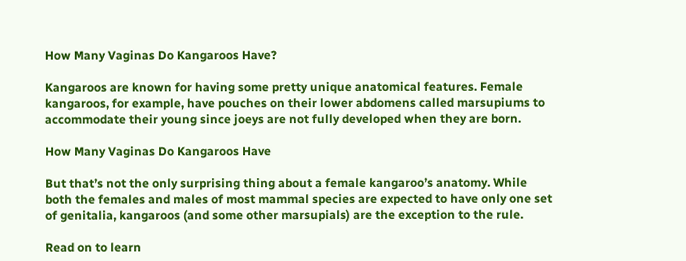How Many Vaginas Do Kangaroos Have?

Kangaroos are known for having some pretty unique anatomical features. Female kangaroos, for example, have pouches on their lower abdomens called marsupiums to accommodate their young since joeys are not fully developed when they are born.

How Many Vaginas Do Kangaroos Have

But that’s not the only surprising thing about a female kangaroo’s anatomy. While both the females and males of most mammal species are expected to have only one set of genitalia, kangaroos (and some other marsupials) are the exception to the rule.

Read on to learn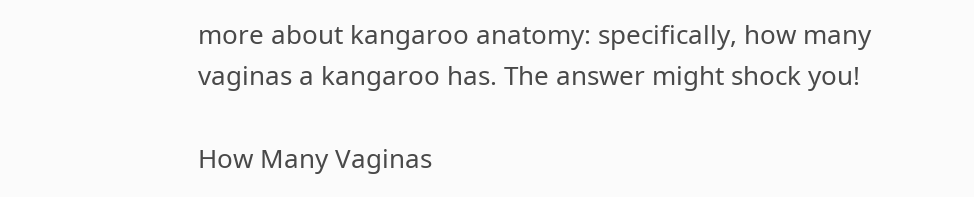more about kangaroo anatomy: specifically, how many vaginas a kangaroo has. The answer might shock you!

How Many Vaginas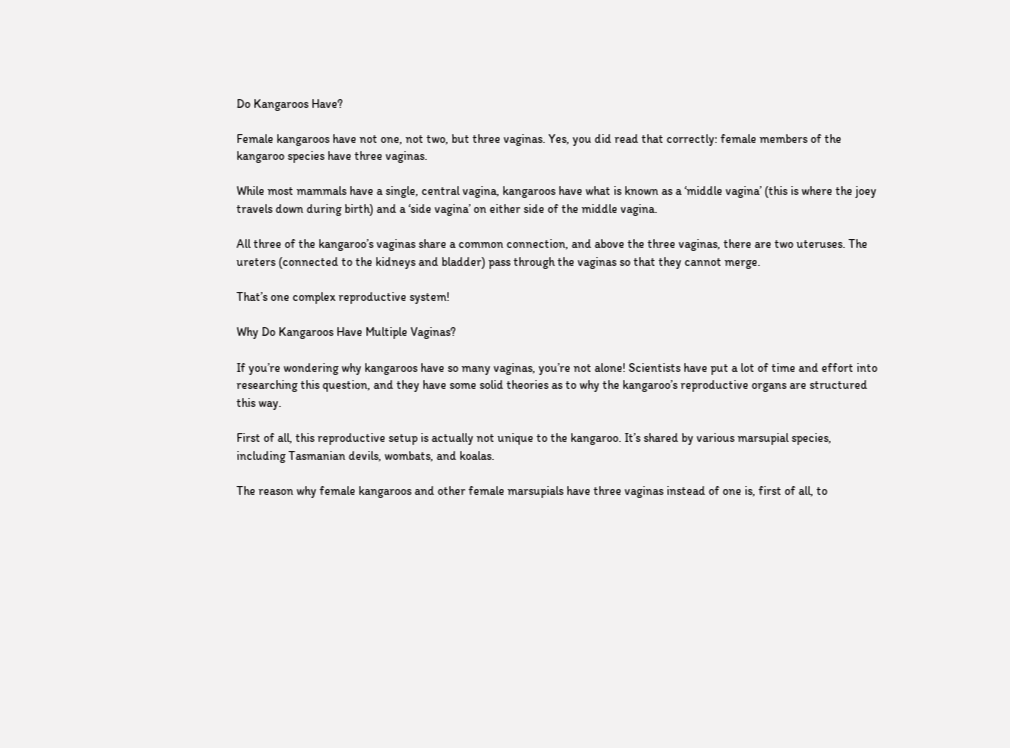Do Kangaroos Have?

Female kangaroos have not one, not two, but three vaginas. Yes, you did read that correctly: female members of the kangaroo species have three vaginas.

While most mammals have a single, central vagina, kangaroos have what is known as a ‘middle vagina’ (this is where the joey travels down during birth) and a ‘side vagina’ on either side of the middle vagina.

All three of the kangaroo’s vaginas share a common connection, and above the three vaginas, there are two uteruses. The ureters (connected to the kidneys and bladder) pass through the vaginas so that they cannot merge.

That’s one complex reproductive system!

Why Do Kangaroos Have Multiple Vaginas?

If you’re wondering why kangaroos have so many vaginas, you’re not alone! Scientists have put a lot of time and effort into researching this question, and they have some solid theories as to why the kangaroo’s reproductive organs are structured this way.

First of all, this reproductive setup is actually not unique to the kangaroo. It’s shared by various marsupial species, including Tasmanian devils, wombats, and koalas.

The reason why female kangaroos and other female marsupials have three vaginas instead of one is, first of all, to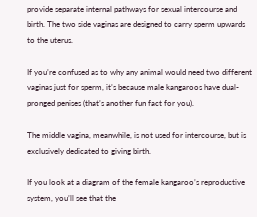provide separate internal pathways for sexual intercourse and birth. The two side vaginas are designed to carry sperm upwards to the uterus.

If you’re confused as to why any animal would need two different vaginas just for sperm, it’s because male kangaroos have dual-pronged penises (that’s another fun fact for you).

The middle vagina, meanwhile, is not used for intercourse, but is exclusively dedicated to giving birth.

If you look at a diagram of the female kangaroo’s reproductive system, you’ll see that the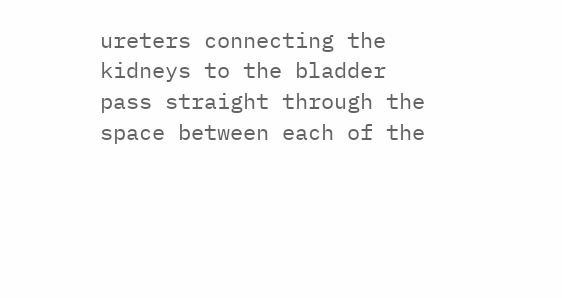ureters connecting the kidneys to the bladder pass straight through the space between each of the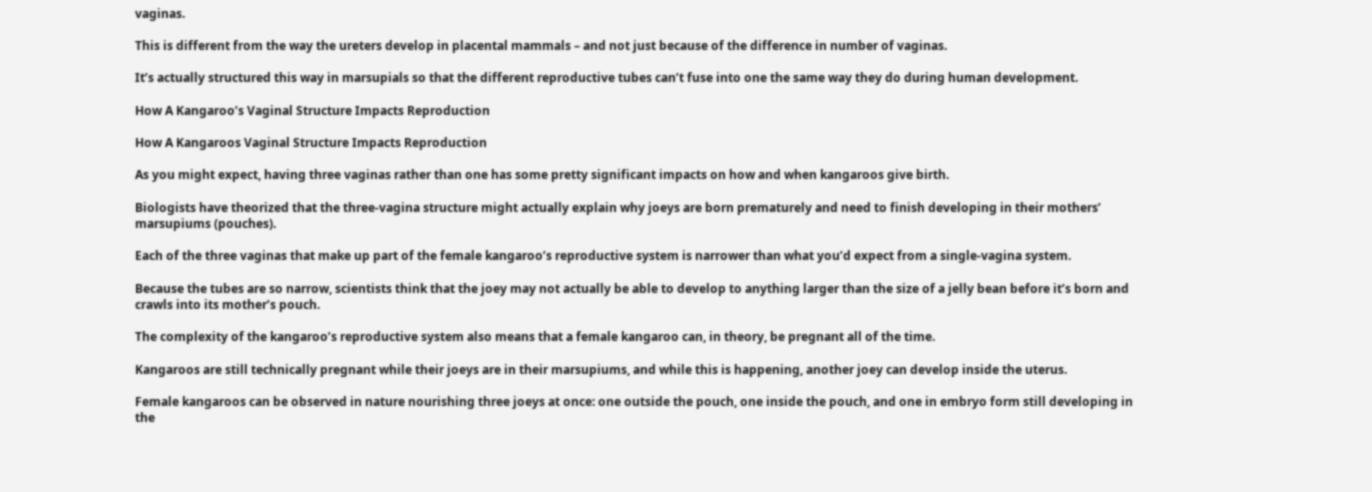vaginas.

This is different from the way the ureters develop in placental mammals – and not just because of the difference in number of vaginas.

It’s actually structured this way in marsupials so that the different reproductive tubes can’t fuse into one the same way they do during human development.

How A Kangaroo’s Vaginal Structure Impacts Reproduction

How A Kangaroos Vaginal Structure Impacts Reproduction

As you might expect, having three vaginas rather than one has some pretty significant impacts on how and when kangaroos give birth.

Biologists have theorized that the three-vagina structure might actually explain why joeys are born prematurely and need to finish developing in their mothers’ marsupiums (pouches).

Each of the three vaginas that make up part of the female kangaroo’s reproductive system is narrower than what you’d expect from a single-vagina system.

Because the tubes are so narrow, scientists think that the joey may not actually be able to develop to anything larger than the size of a jelly bean before it’s born and crawls into its mother’s pouch.

The complexity of the kangaroo’s reproductive system also means that a female kangaroo can, in theory, be pregnant all of the time.

Kangaroos are still technically pregnant while their joeys are in their marsupiums, and while this is happening, another joey can develop inside the uterus.

Female kangaroos can be observed in nature nourishing three joeys at once: one outside the pouch, one inside the pouch, and one in embryo form still developing in the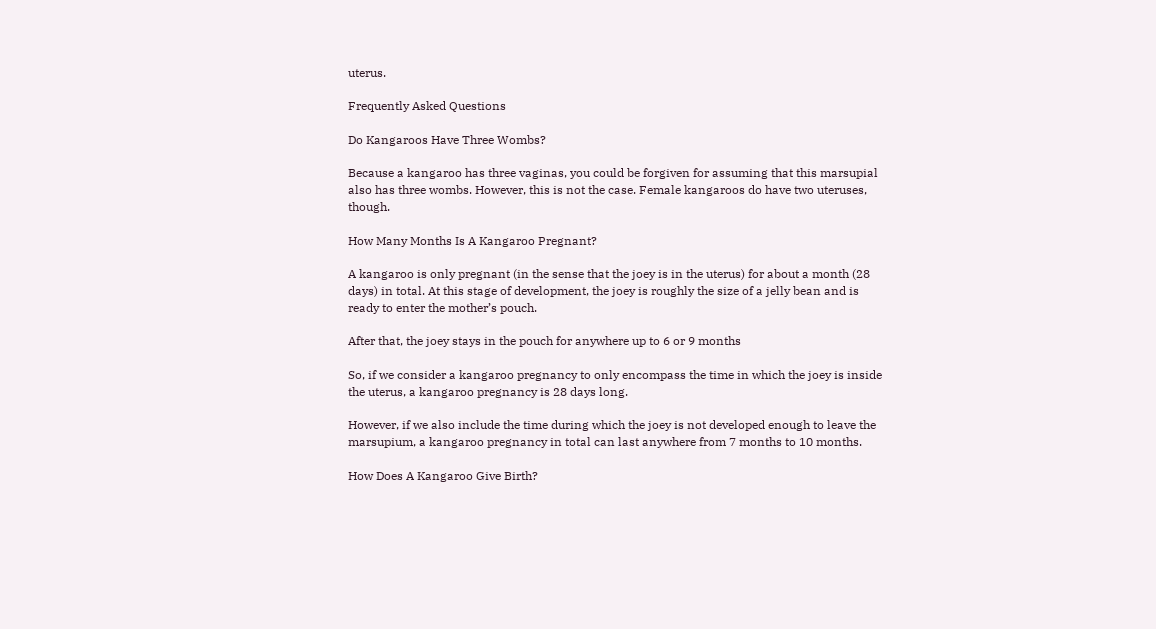uterus.

Frequently Asked Questions

Do Kangaroos Have Three Wombs?

Because a kangaroo has three vaginas, you could be forgiven for assuming that this marsupial also has three wombs. However, this is not the case. Female kangaroos do have two uteruses, though.

How Many Months Is A Kangaroo Pregnant?

A kangaroo is only pregnant (in the sense that the joey is in the uterus) for about a month (28 days) in total. At this stage of development, the joey is roughly the size of a jelly bean and is ready to enter the mother’s pouch.

After that, the joey stays in the pouch for anywhere up to 6 or 9 months

So, if we consider a kangaroo pregnancy to only encompass the time in which the joey is inside the uterus, a kangaroo pregnancy is 28 days long.

However, if we also include the time during which the joey is not developed enough to leave the marsupium, a kangaroo pregnancy in total can last anywhere from 7 months to 10 months.

How Does A Kangaroo Give Birth?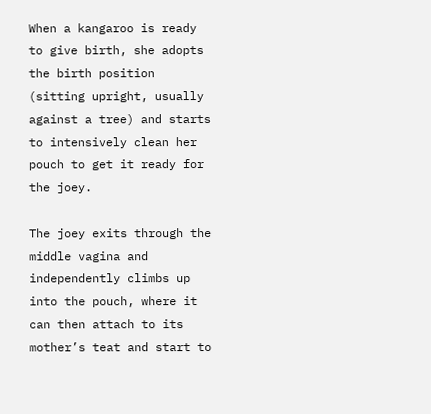When a kangaroo is ready to give birth, she adopts the birth position (sitting upright, usually against a tree) and starts to intensively clean her pouch to get it ready for the joey.

The joey exits through the middle vagina and independently climbs up into the pouch, where it can then attach to its mother’s teat and start to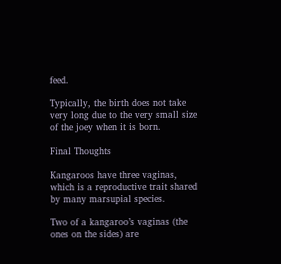feed.

Typically, the birth does not take very long due to the very small size of the joey when it is born.

Final Thoughts

Kangaroos have three vaginas, which is a reproductive trait shared by many marsupial species.

Two of a kangaroo’s vaginas (the ones on the sides) are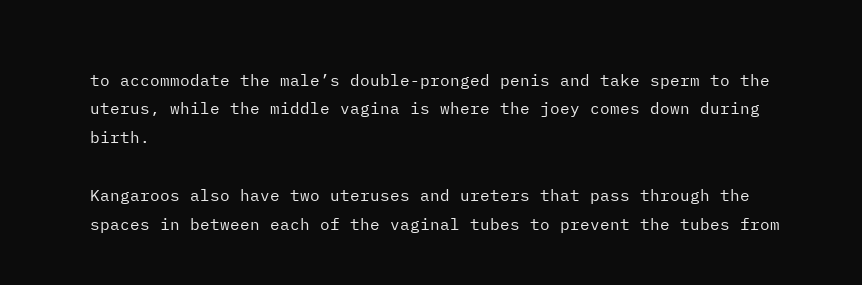to accommodate the male’s double-pronged penis and take sperm to the uterus, while the middle vagina is where the joey comes down during birth.

Kangaroos also have two uteruses and ureters that pass through the spaces in between each of the vaginal tubes to prevent the tubes from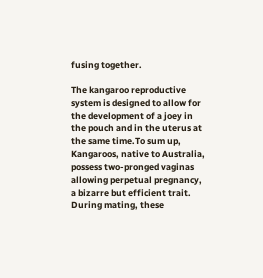fusing together.

The kangaroo reproductive system is designed to allow for the development of a joey in the pouch and in the uterus at the same time.To sum up, Kangaroos, native to Australia, possess two-pronged vaginas allowing perpetual pregnancy, a bizarre but efficient trait. During mating, these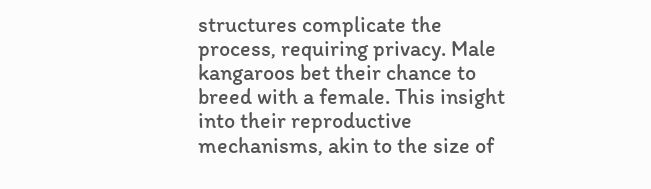structures complicate the process, requiring privacy. Male kangaroos bet their chance to breed with a female. This insight into their reproductive mechanisms, akin to the size of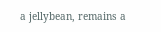a jellybean, remains a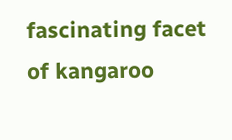fascinating facet of kangaroo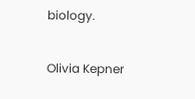biology.

Olivia Kepner